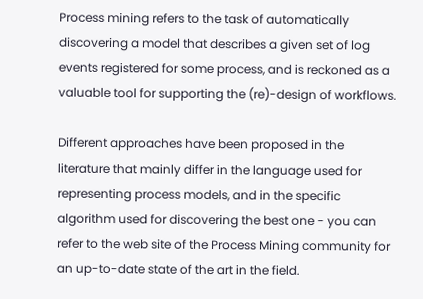Process mining refers to the task of automatically discovering a model that describes a given set of log events registered for some process, and is reckoned as a valuable tool for supporting the (re)-design of workflows.

Different approaches have been proposed in the literature that mainly differ in the language used for representing process models, and in the specific algorithm used for discovering the best one - you can refer to the web site of the Process Mining community for an up-to-date state of the art in the field.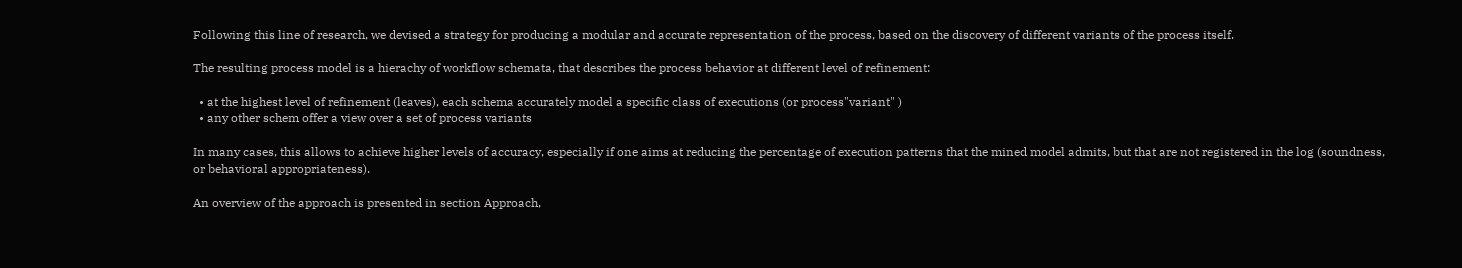Following this line of research, we devised a strategy for producing a modular and accurate representation of the process, based on the discovery of different variants of the process itself.

The resulting process model is a hierachy of workflow schemata, that describes the process behavior at different level of refinement:

  • at the highest level of refinement (leaves), each schema accurately model a specific class of executions (or process"variant" )
  • any other schem offer a view over a set of process variants

In many cases, this allows to achieve higher levels of accuracy, especially if one aims at reducing the percentage of execution patterns that the mined model admits, but that are not registered in the log (soundness, or behavioral appropriateness).

An overview of the approach is presented in section Approach,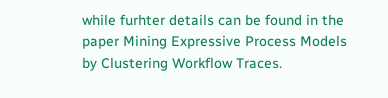while furhter details can be found in the paper Mining Expressive Process Models by Clustering Workflow Traces.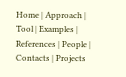Home | Approach | Tool | Examples | References | People | Contacts | Projects